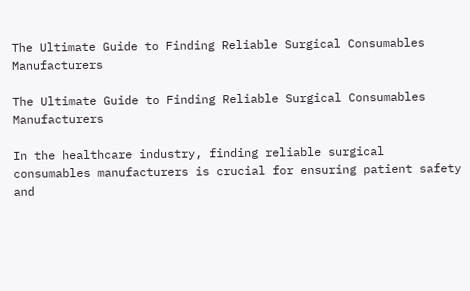The Ultimate Guide to Finding Reliable Surgical Consumables Manufacturers

The Ultimate Guide to Finding Reliable Surgical Consumables Manufacturers

In the healthcare industry, finding reliable surgical consumables manufacturers is crucial for ensuring patient safety and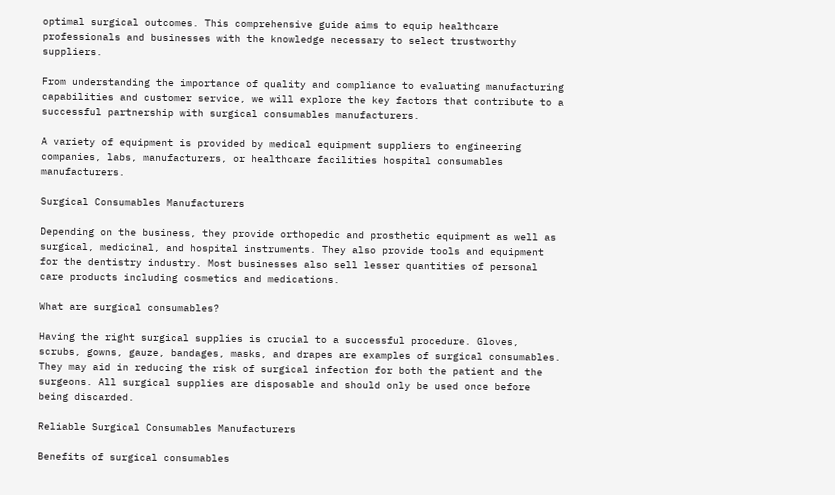optimal surgical outcomes. This comprehensive guide aims to equip healthcare professionals and businesses with the knowledge necessary to select trustworthy suppliers.

From understanding the importance of quality and compliance to evaluating manufacturing capabilities and customer service, we will explore the key factors that contribute to a successful partnership with surgical consumables manufacturers.

A variety of equipment is provided by medical equipment suppliers to engineering companies, labs, manufacturers, or healthcare facilities hospital consumables manufacturers.

Surgical Consumables Manufacturers

Depending on the business, they provide orthopedic and prosthetic equipment as well as surgical, medicinal, and hospital instruments. They also provide tools and equipment for the dentistry industry. Most businesses also sell lesser quantities of personal care products including cosmetics and medications.

What are surgical consumables?

Having the right surgical supplies is crucial to a successful procedure. Gloves, scrubs, gowns, gauze, bandages, masks, and drapes are examples of surgical consumables. They may aid in reducing the risk of surgical infection for both the patient and the surgeons. All surgical supplies are disposable and should only be used once before being discarded.

Reliable Surgical Consumables Manufacturers

Benefits of surgical consumables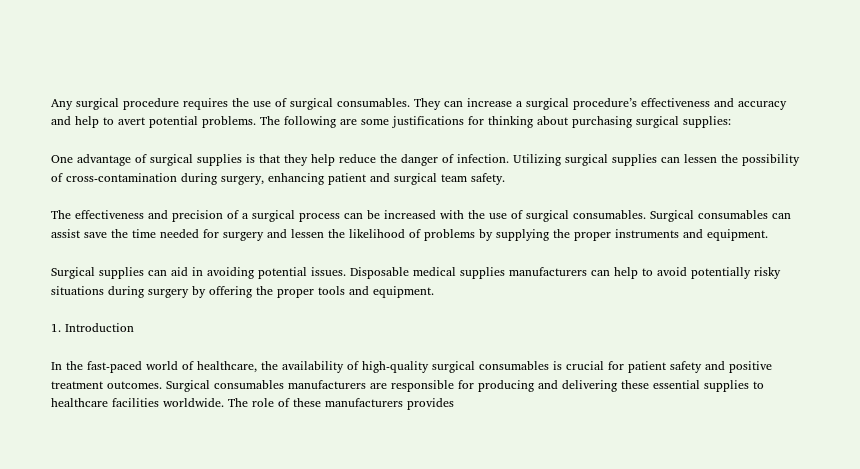Any surgical procedure requires the use of surgical consumables. They can increase a surgical procedure’s effectiveness and accuracy and help to avert potential problems. The following are some justifications for thinking about purchasing surgical supplies:

One advantage of surgical supplies is that they help reduce the danger of infection. Utilizing surgical supplies can lessen the possibility of cross-contamination during surgery, enhancing patient and surgical team safety.

The effectiveness and precision of a surgical process can be increased with the use of surgical consumables. Surgical consumables can assist save the time needed for surgery and lessen the likelihood of problems by supplying the proper instruments and equipment.

Surgical supplies can aid in avoiding potential issues. Disposable medical supplies manufacturers can help to avoid potentially risky situations during surgery by offering the proper tools and equipment.

1. Introduction

In the fast-paced world of healthcare, the availability of high-quality surgical consumables is crucial for patient safety and positive treatment outcomes. Surgical consumables manufacturers are responsible for producing and delivering these essential supplies to healthcare facilities worldwide. The role of these manufacturers provides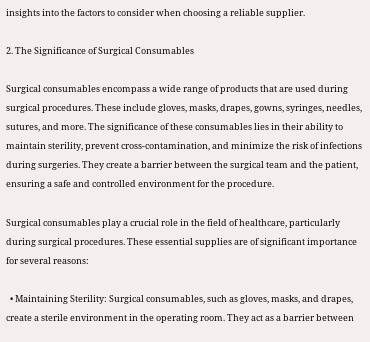insights into the factors to consider when choosing a reliable supplier.

2. The Significance of Surgical Consumables

Surgical consumables encompass a wide range of products that are used during surgical procedures. These include gloves, masks, drapes, gowns, syringes, needles, sutures, and more. The significance of these consumables lies in their ability to maintain sterility, prevent cross-contamination, and minimize the risk of infections during surgeries. They create a barrier between the surgical team and the patient, ensuring a safe and controlled environment for the procedure.

Surgical consumables play a crucial role in the field of healthcare, particularly during surgical procedures. These essential supplies are of significant importance for several reasons:

  • Maintaining Sterility: Surgical consumables, such as gloves, masks, and drapes, create a sterile environment in the operating room. They act as a barrier between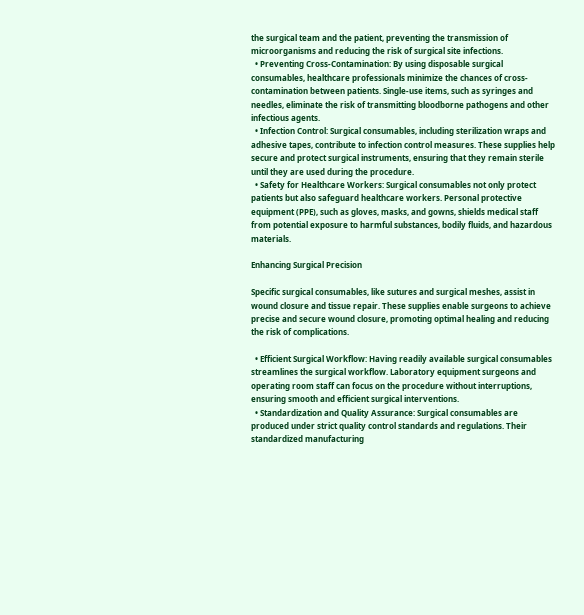the surgical team and the patient, preventing the transmission of microorganisms and reducing the risk of surgical site infections.
  • Preventing Cross-Contamination: By using disposable surgical consumables, healthcare professionals minimize the chances of cross-contamination between patients. Single-use items, such as syringes and needles, eliminate the risk of transmitting bloodborne pathogens and other infectious agents.
  • Infection Control: Surgical consumables, including sterilization wraps and adhesive tapes, contribute to infection control measures. These supplies help secure and protect surgical instruments, ensuring that they remain sterile until they are used during the procedure.
  • Safety for Healthcare Workers: Surgical consumables not only protect patients but also safeguard healthcare workers. Personal protective equipment (PPE), such as gloves, masks, and gowns, shields medical staff from potential exposure to harmful substances, bodily fluids, and hazardous materials.

Enhancing Surgical Precision

Specific surgical consumables, like sutures and surgical meshes, assist in wound closure and tissue repair. These supplies enable surgeons to achieve precise and secure wound closure, promoting optimal healing and reducing the risk of complications.

  • Efficient Surgical Workflow: Having readily available surgical consumables streamlines the surgical workflow. Laboratory equipment surgeons and operating room staff can focus on the procedure without interruptions, ensuring smooth and efficient surgical interventions.
  • Standardization and Quality Assurance: Surgical consumables are produced under strict quality control standards and regulations. Their standardized manufacturing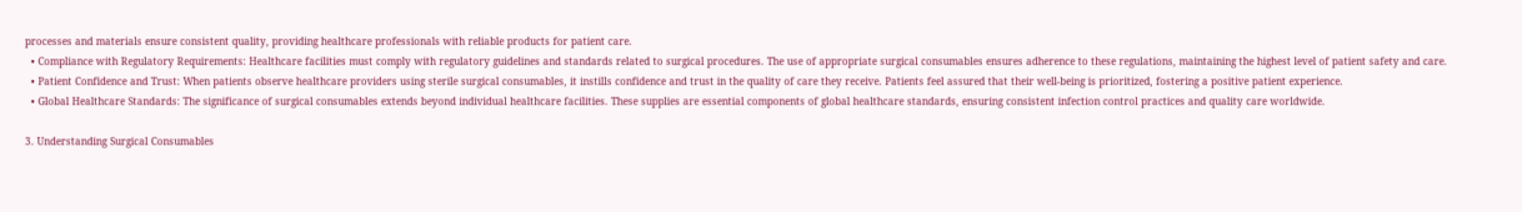processes and materials ensure consistent quality, providing healthcare professionals with reliable products for patient care.
  • Compliance with Regulatory Requirements: Healthcare facilities must comply with regulatory guidelines and standards related to surgical procedures. The use of appropriate surgical consumables ensures adherence to these regulations, maintaining the highest level of patient safety and care.
  • Patient Confidence and Trust: When patients observe healthcare providers using sterile surgical consumables, it instills confidence and trust in the quality of care they receive. Patients feel assured that their well-being is prioritized, fostering a positive patient experience.
  • Global Healthcare Standards: The significance of surgical consumables extends beyond individual healthcare facilities. These supplies are essential components of global healthcare standards, ensuring consistent infection control practices and quality care worldwide.

3. Understanding Surgical Consumables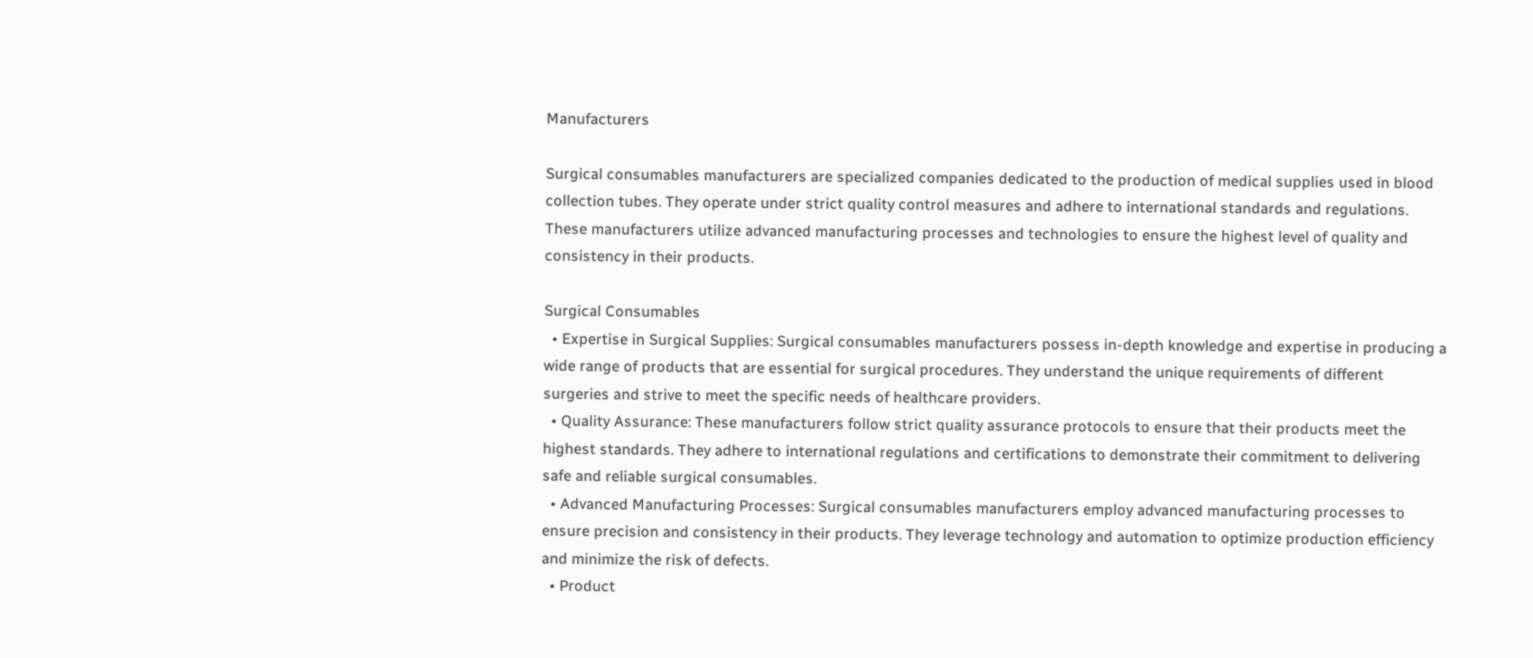Manufacturers

Surgical consumables manufacturers are specialized companies dedicated to the production of medical supplies used in blood collection tubes. They operate under strict quality control measures and adhere to international standards and regulations. These manufacturers utilize advanced manufacturing processes and technologies to ensure the highest level of quality and consistency in their products.

Surgical Consumables
  • Expertise in Surgical Supplies: Surgical consumables manufacturers possess in-depth knowledge and expertise in producing a wide range of products that are essential for surgical procedures. They understand the unique requirements of different surgeries and strive to meet the specific needs of healthcare providers.
  • Quality Assurance: These manufacturers follow strict quality assurance protocols to ensure that their products meet the highest standards. They adhere to international regulations and certifications to demonstrate their commitment to delivering safe and reliable surgical consumables.
  • Advanced Manufacturing Processes: Surgical consumables manufacturers employ advanced manufacturing processes to ensure precision and consistency in their products. They leverage technology and automation to optimize production efficiency and minimize the risk of defects.
  • Product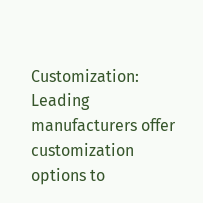Customization: Leading manufacturers offer customization options to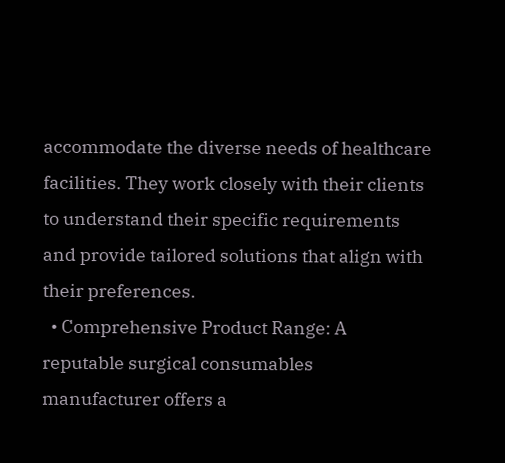accommodate the diverse needs of healthcare facilities. They work closely with their clients to understand their specific requirements and provide tailored solutions that align with their preferences.
  • Comprehensive Product Range: A reputable surgical consumables manufacturer offers a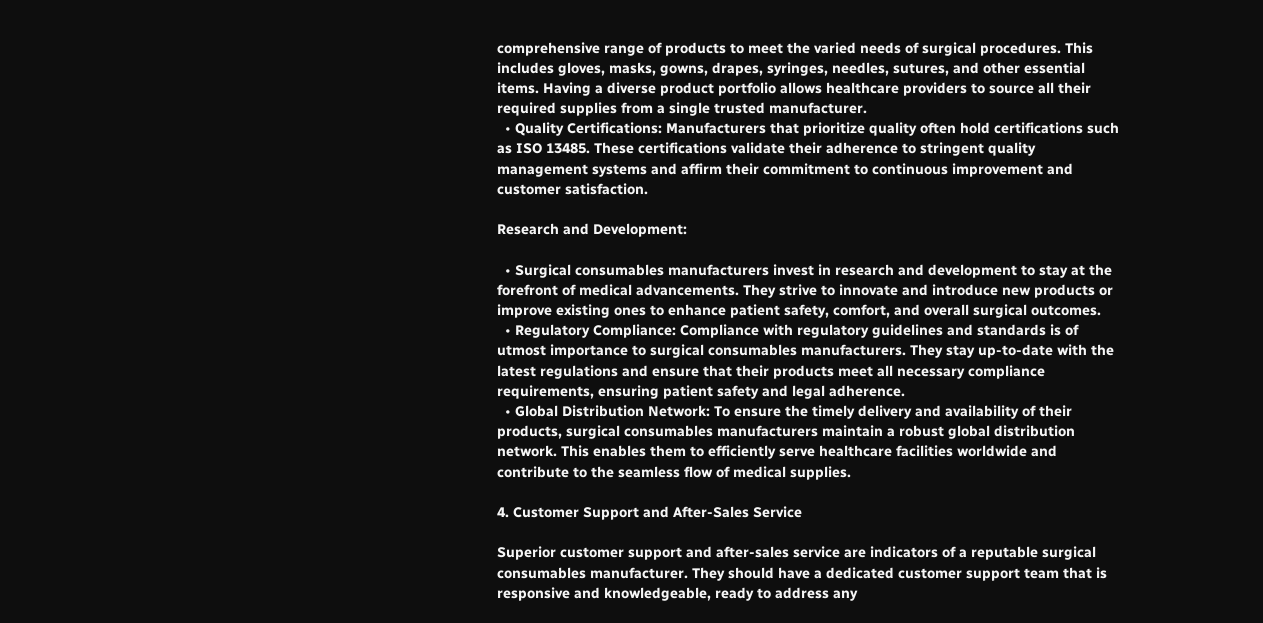comprehensive range of products to meet the varied needs of surgical procedures. This includes gloves, masks, gowns, drapes, syringes, needles, sutures, and other essential items. Having a diverse product portfolio allows healthcare providers to source all their required supplies from a single trusted manufacturer.
  • Quality Certifications: Manufacturers that prioritize quality often hold certifications such as ISO 13485. These certifications validate their adherence to stringent quality management systems and affirm their commitment to continuous improvement and customer satisfaction.

Research and Development:

  • Surgical consumables manufacturers invest in research and development to stay at the forefront of medical advancements. They strive to innovate and introduce new products or improve existing ones to enhance patient safety, comfort, and overall surgical outcomes.
  • Regulatory Compliance: Compliance with regulatory guidelines and standards is of utmost importance to surgical consumables manufacturers. They stay up-to-date with the latest regulations and ensure that their products meet all necessary compliance requirements, ensuring patient safety and legal adherence.
  • Global Distribution Network: To ensure the timely delivery and availability of their products, surgical consumables manufacturers maintain a robust global distribution network. This enables them to efficiently serve healthcare facilities worldwide and contribute to the seamless flow of medical supplies.

4. Customer Support and After-Sales Service

Superior customer support and after-sales service are indicators of a reputable surgical consumables manufacturer. They should have a dedicated customer support team that is responsive and knowledgeable, ready to address any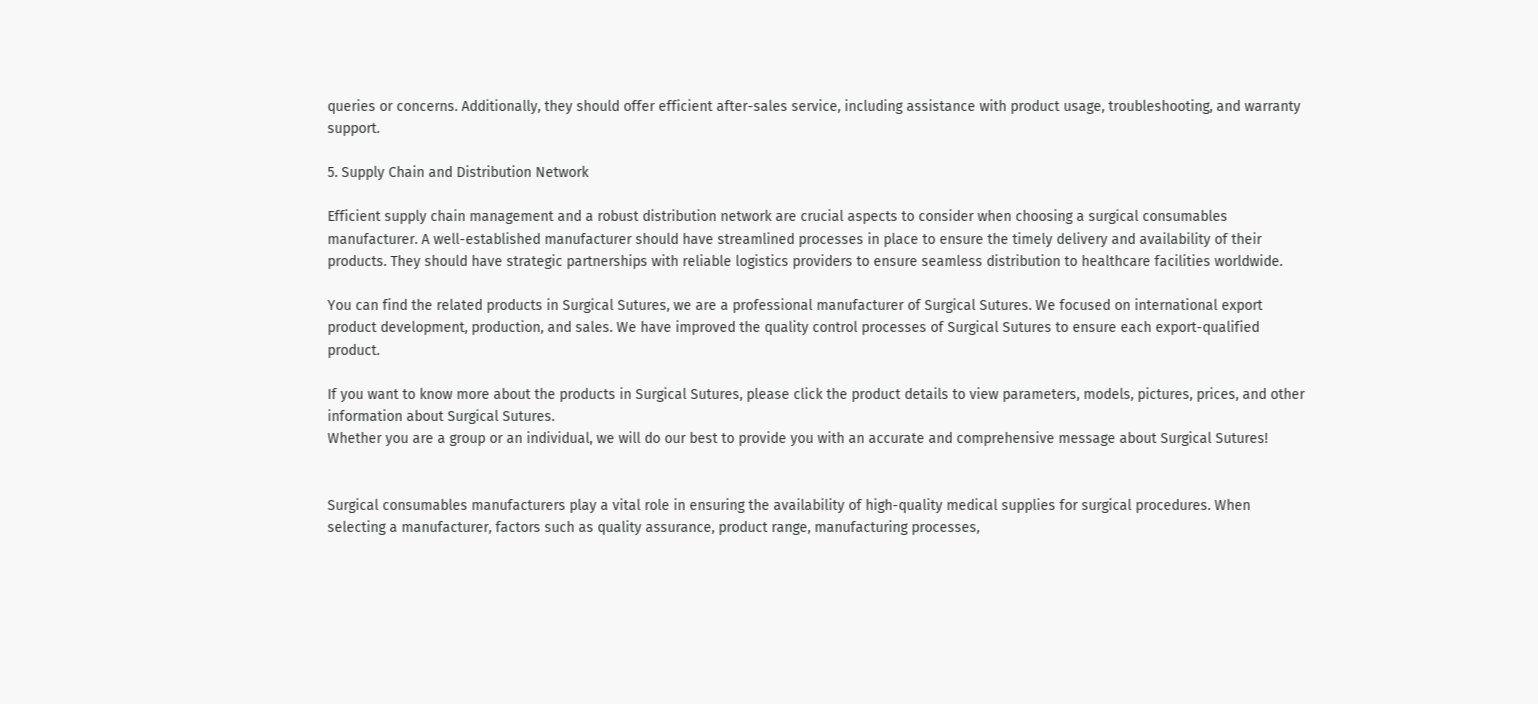queries or concerns. Additionally, they should offer efficient after-sales service, including assistance with product usage, troubleshooting, and warranty support.

5. Supply Chain and Distribution Network

Efficient supply chain management and a robust distribution network are crucial aspects to consider when choosing a surgical consumables manufacturer. A well-established manufacturer should have streamlined processes in place to ensure the timely delivery and availability of their products. They should have strategic partnerships with reliable logistics providers to ensure seamless distribution to healthcare facilities worldwide.

You can find the related products in Surgical Sutures, we are a professional manufacturer of Surgical Sutures. We focused on international export product development, production, and sales. We have improved the quality control processes of Surgical Sutures to ensure each export-qualified product.

If you want to know more about the products in Surgical Sutures, please click the product details to view parameters, models, pictures, prices, and other information about Surgical Sutures.
Whether you are a group or an individual, we will do our best to provide you with an accurate and comprehensive message about Surgical Sutures!


Surgical consumables manufacturers play a vital role in ensuring the availability of high-quality medical supplies for surgical procedures. When selecting a manufacturer, factors such as quality assurance, product range, manufacturing processes,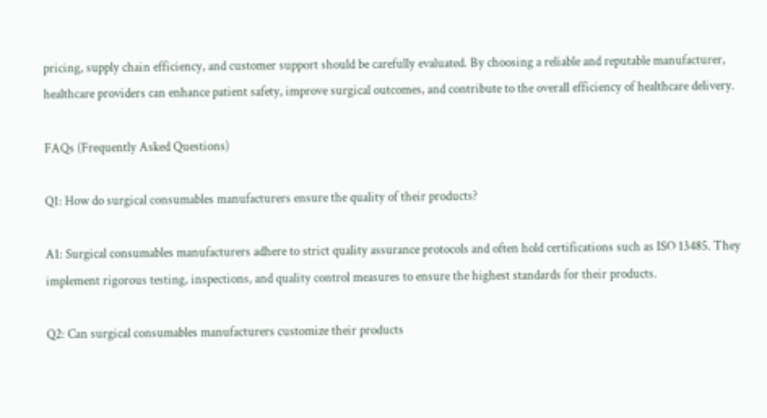pricing, supply chain efficiency, and customer support should be carefully evaluated. By choosing a reliable and reputable manufacturer, healthcare providers can enhance patient safety, improve surgical outcomes, and contribute to the overall efficiency of healthcare delivery.

FAQs (Frequently Asked Questions)

Q1: How do surgical consumables manufacturers ensure the quality of their products?

A1: Surgical consumables manufacturers adhere to strict quality assurance protocols and often hold certifications such as ISO 13485. They implement rigorous testing, inspections, and quality control measures to ensure the highest standards for their products.

Q2: Can surgical consumables manufacturers customize their products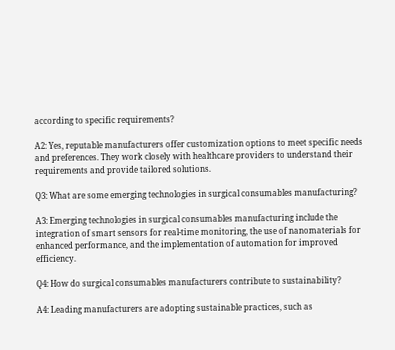according to specific requirements?

A2: Yes, reputable manufacturers offer customization options to meet specific needs and preferences. They work closely with healthcare providers to understand their requirements and provide tailored solutions.

Q3: What are some emerging technologies in surgical consumables manufacturing?

A3: Emerging technologies in surgical consumables manufacturing include the integration of smart sensors for real-time monitoring, the use of nanomaterials for enhanced performance, and the implementation of automation for improved efficiency.

Q4: How do surgical consumables manufacturers contribute to sustainability?

A4: Leading manufacturers are adopting sustainable practices, such as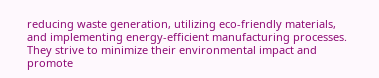reducing waste generation, utilizing eco-friendly materials, and implementing energy-efficient manufacturing processes. They strive to minimize their environmental impact and promote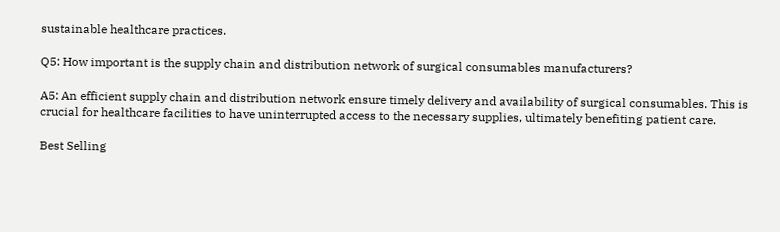sustainable healthcare practices.

Q5: How important is the supply chain and distribution network of surgical consumables manufacturers?

A5: An efficient supply chain and distribution network ensure timely delivery and availability of surgical consumables. This is crucial for healthcare facilities to have uninterrupted access to the necessary supplies, ultimately benefiting patient care.

Best Selling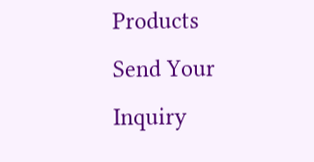Products
Send Your Inquiry